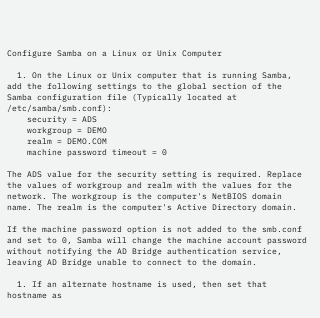Configure Samba on a Linux or Unix Computer

  1. On the Linux or Unix computer that is running Samba, add the following settings to the global section of the Samba configuration file (Typically located at /etc/samba/smb.conf):
    security = ADS
    workgroup = DEMO
    realm = DEMO.COM
    machine password timeout = 0

The ADS value for the security setting is required. Replace the values of workgroup and realm with the values for the network. The workgroup is the computer's NetBIOS domain name. The realm is the computer's Active Directory domain.

If the machine password option is not added to the smb.conf and set to 0, Samba will change the machine account password without notifying the AD Bridge authentication service, leaving AD Bridge unable to connect to the domain.

  1. If an alternate hostname is used, then set that hostname as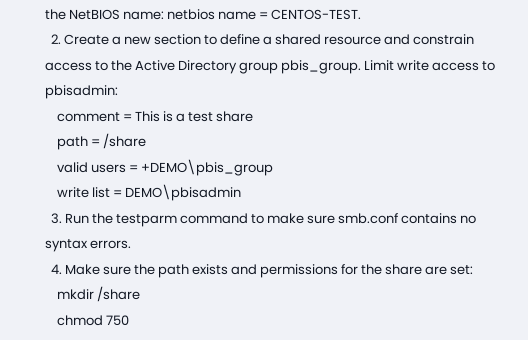the NetBIOS name: netbios name = CENTOS-TEST.
  2. Create a new section to define a shared resource and constrain access to the Active Directory group pbis_group. Limit write access to pbisadmin:
    comment = This is a test share
    path = /share
    valid users = +DEMO\pbis_group
    write list = DEMO\pbisadmin
  3. Run the testparm command to make sure smb.conf contains no syntax errors.
  4. Make sure the path exists and permissions for the share are set:
    mkdir /share
    chmod 750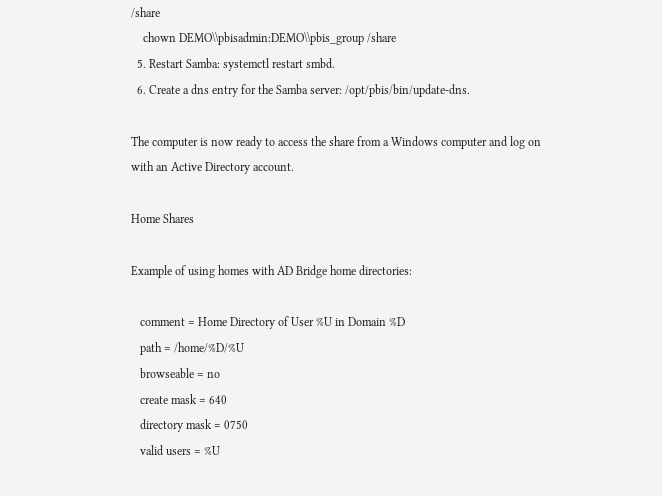/share
    chown DEMO\\pbisadmin:DEMO\\pbis_group /share
  5. Restart Samba: systemctl restart smbd.
  6. Create a dns entry for the Samba server: /opt/pbis/bin/update-dns.

The computer is now ready to access the share from a Windows computer and log on with an Active Directory account.

Home Shares

Example of using homes with AD Bridge home directories:

   comment = Home Directory of User %U in Domain %D
   path = /home/%D/%U
   browseable = no
   create mask = 640
   directory mask = 0750
   valid users = %U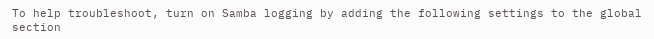To help troubleshoot, turn on Samba logging by adding the following settings to the global section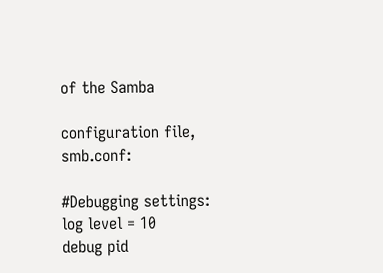of the Samba

configuration file, smb.conf:

#Debugging settings:
log level = 10
debug pid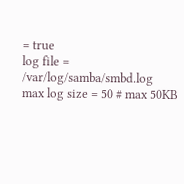= true
log file = /var/log/samba/smbd.log
max log size = 50 # max 50KB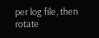per log file, then rotate